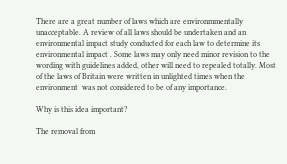There are a great number of laws which are environmmentally unacceptable. A review of all laws should be undertaken and an environmental impact study conducted for each law to determine its environmental impact . Some laws may only need minor revision to the wording with guidelines added, other will need to repealed totally. Most of the laws of Britain were written in unlighted times when the environment  was not considered to be of any importance.

Why is this idea important?

The removal from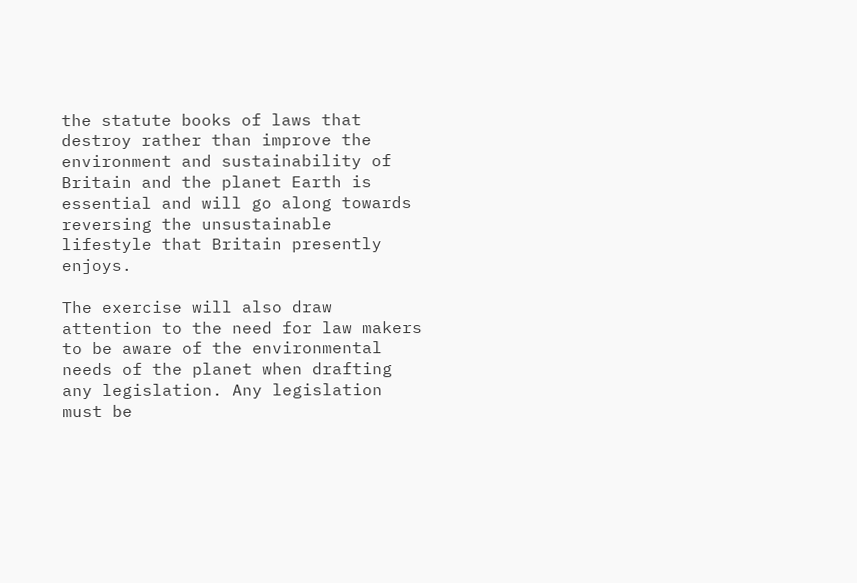the statute books of laws that destroy rather than improve the environment and sustainability of Britain and the planet Earth is essential and will go along towards reversing the unsustainable lifestyle that Britain presently enjoys.

The exercise will also draw attention to the need for law makers to be aware of the environmental needs of the planet when drafting any legislation. Any legislation must be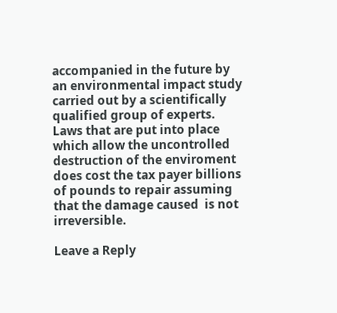accompanied in the future by an environmental impact study carried out by a scientifically qualified group of experts. Laws that are put into place which allow the uncontrolled destruction of the enviroment does cost the tax payer billions of pounds to repair assuming that the damage caused  is not irreversible.

Leave a Reply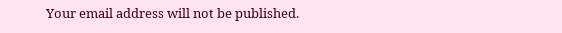Your email address will not be published.